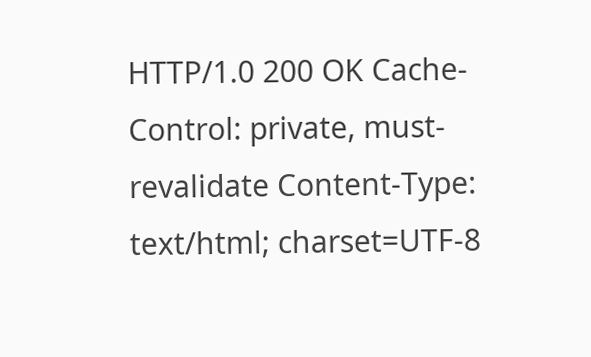HTTP/1.0 200 OK Cache-Control: private, must-revalidate Content-Type: text/html; charset=UTF-8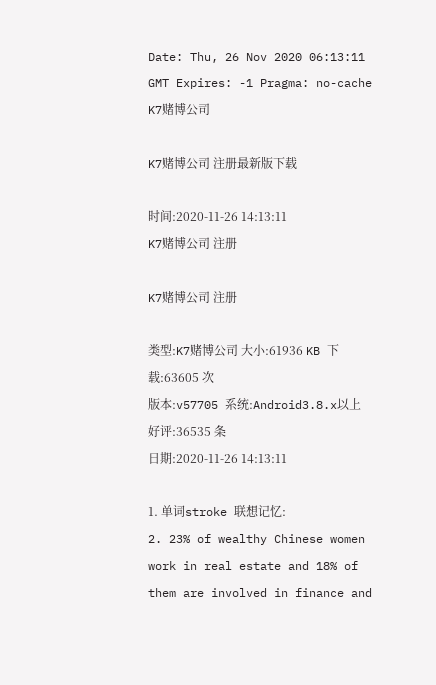Date: Thu, 26 Nov 2020 06:13:11 GMT Expires: -1 Pragma: no-cache K7赌博公司

K7赌博公司 注册最新版下载

时间:2020-11-26 14:13:11
K7赌博公司 注册

K7赌博公司 注册

类型:K7赌博公司 大小:61936 KB 下载:63605 次
版本:v57705 系统:Android3.8.x以上 好评:36535 条
日期:2020-11-26 14:13:11

1. 单词stroke 联想记忆:
2. 23% of wealthy Chinese women work in real estate and 18% of them are involved in finance and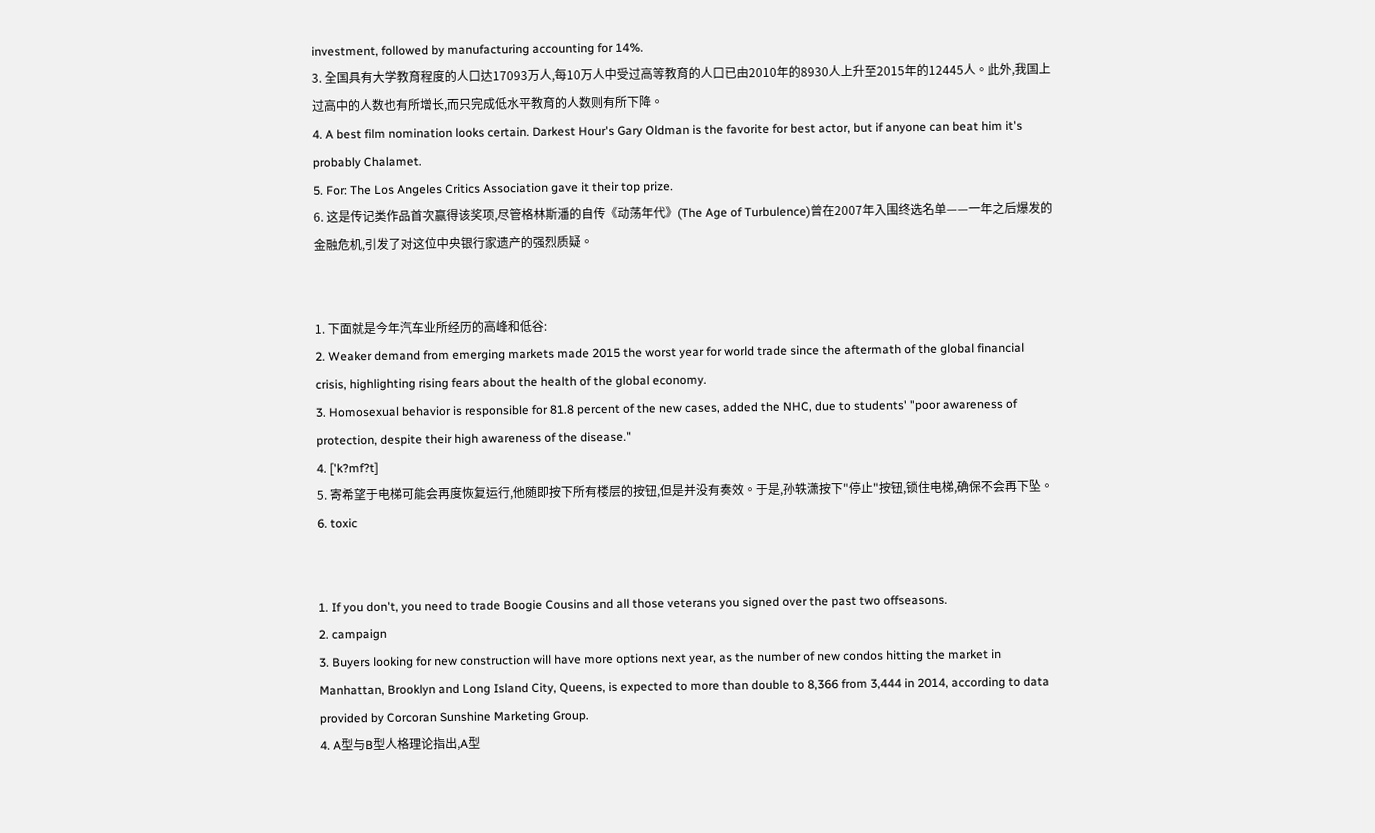investment, followed by manufacturing accounting for 14%.
3. 全国具有大学教育程度的人口达17093万人,每10万人中受过高等教育的人口已由2010年的8930人上升至2015年的12445人。此外,我国上过高中的人数也有所增长,而只完成低水平教育的人数则有所下降。
4. A best film nomination looks certain. Darkest Hour's Gary Oldman is the favorite for best actor, but if anyone can beat him it's probably Chalamet.
5. For: The Los Angeles Critics Association gave it their top prize.
6. 这是传记类作品首次赢得该奖项,尽管格林斯潘的自传《动荡年代》(The Age of Turbulence)曾在2007年入围终选名单——一年之后爆发的金融危机,引发了对这位中央银行家遗产的强烈质疑。


1. 下面就是今年汽车业所经历的高峰和低谷:
2. Weaker demand from emerging markets made 2015 the worst year for world trade since the aftermath of the global financial crisis, highlighting rising fears about the health of the global economy.
3. Homosexual behavior is responsible for 81.8 percent of the new cases, added the NHC, due to students' "poor awareness of protection, despite their high awareness of the disease."
4. ['k?mf?t]
5. 寄希望于电梯可能会再度恢复运行,他随即按下所有楼层的按钮,但是并没有奏效。于是,孙轶潇按下"停止"按钮,锁住电梯,确保不会再下坠。
6. toxic


1. If you don't, you need to trade Boogie Cousins and all those veterans you signed over the past two offseasons.
2. campaign
3. Buyers looking for new construction will have more options next year, as the number of new condos hitting the market in Manhattan, Brooklyn and Long Island City, Queens, is expected to more than double to 8,366 from 3,444 in 2014, according to data provided by Corcoran Sunshine Marketing Group.
4. A型与B型人格理论指出,A型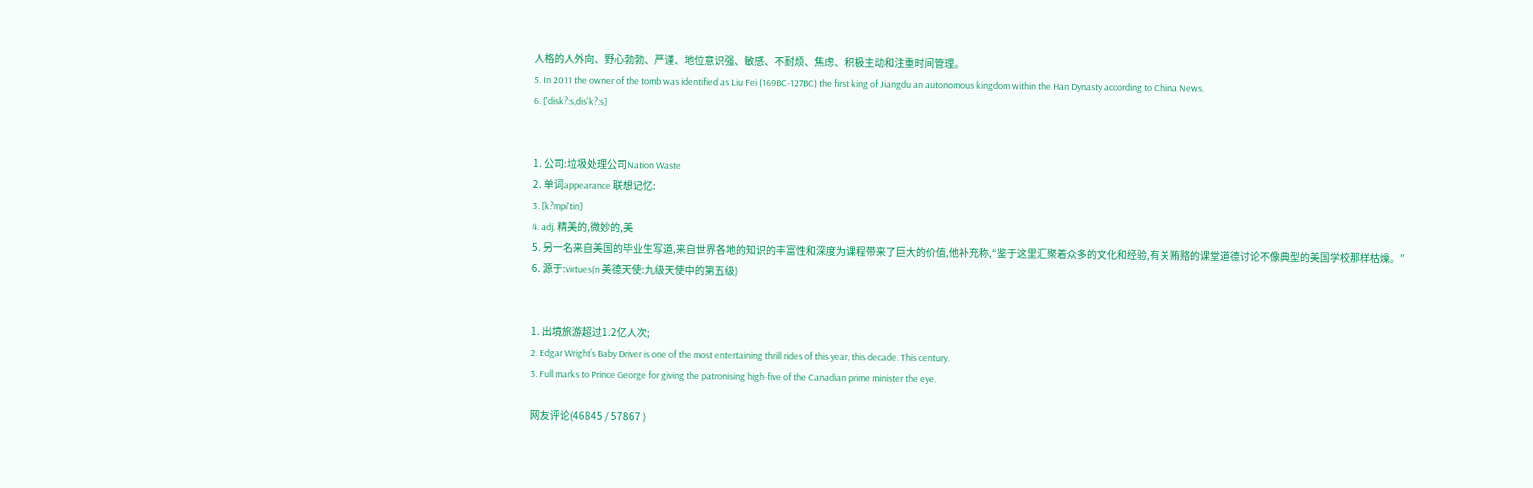人格的人外向、野心勃勃、严谨、地位意识强、敏感、不耐烦、焦虑、积极主动和注重时间管理。
5. In 2011 the owner of the tomb was identified as Liu Fei (169BC-127BC) the first king of Jiangdu an autonomous kingdom within the Han Dynasty according to China News.
6. ['disk?:s,dis'k?:s]


1. 公司:垃圾处理公司Nation Waste
2. 单词appearance 联想记忆:
3. [k?mpi'tin]
4. adj. 精美的,微妙的,美
5. 另一名来自美国的毕业生写道,来自世界各地的知识的丰富性和深度为课程带来了巨大的价值,他补充称,“鉴于这里汇聚着众多的文化和经验,有关贿赂的课堂道德讨论不像典型的美国学校那样枯燥。”
6. 源于:virtues(n 美德天使:九级天使中的第五级)


1. 出境旅游超过1.2亿人次;
2. Edgar Wright’s Baby Driver is one of the most entertaining thrill rides of this year, this decade. This century.
3. Full marks to Prince George for giving the patronising high-five of the Canadian prime minister the eye.

网友评论(46845 / 57867 )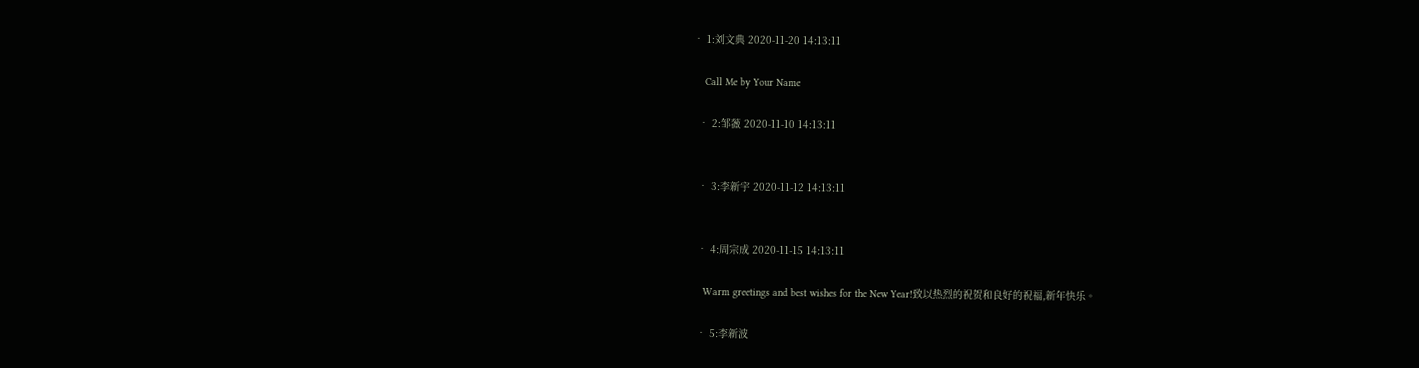• 1:刘文典 2020-11-20 14:13:11

    Call Me by Your Name

  • 2:邹薇 2020-11-10 14:13:11


  • 3:李新宇 2020-11-12 14:13:11


  • 4:周宗成 2020-11-15 14:13:11

    Warm greetings and best wishes for the New Year!致以热烈的祝贺和良好的祝福,新年快乐。

  • 5:李新波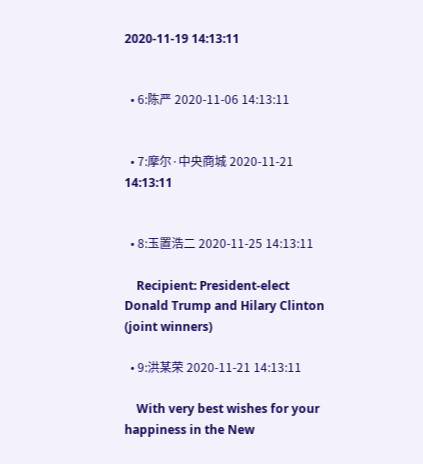2020-11-19 14:13:11


  • 6:陈严 2020-11-06 14:13:11


  • 7:摩尔·中央商城 2020-11-21 14:13:11


  • 8:玉置浩二 2020-11-25 14:13:11

    Recipient: President-elect Donald Trump and Hilary Clinton (joint winners)

  • 9:洪某荣 2020-11-21 14:13:11

    With very best wishes for your happiness in the New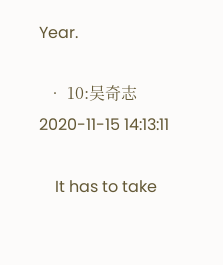Year.

  • 10:吴奇志 2020-11-15 14:13:11

    It has to take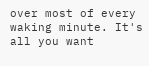over most of every waking minute. It's all you want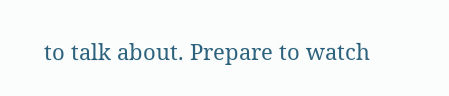to talk about. Prepare to watch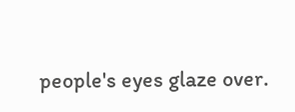people's eyes glaze over.